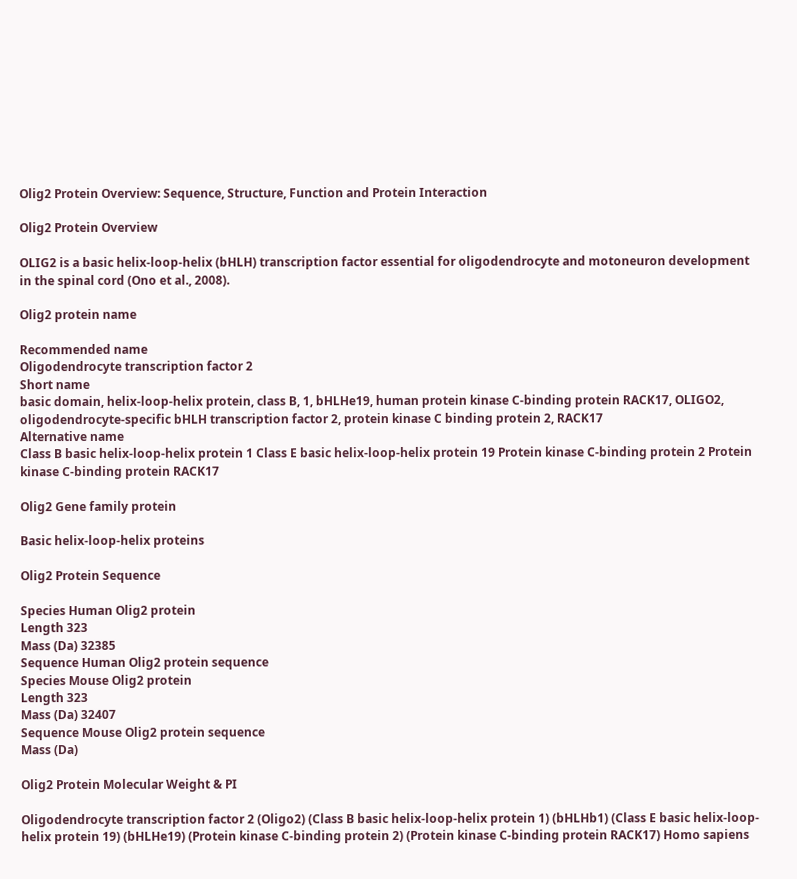Olig2 Protein Overview: Sequence, Structure, Function and Protein Interaction

Olig2 Protein Overview

OLIG2 is a basic helix-loop-helix (bHLH) transcription factor essential for oligodendrocyte and motoneuron development in the spinal cord (Ono et al., 2008).

Olig2 protein name

Recommended name
Oligodendrocyte transcription factor 2
Short name
basic domain, helix-loop-helix protein, class B, 1, bHLHe19, human protein kinase C-binding protein RACK17, OLIGO2, oligodendrocyte-specific bHLH transcription factor 2, protein kinase C binding protein 2, RACK17
Alternative name
Class B basic helix-loop-helix protein 1 Class E basic helix-loop-helix protein 19 Protein kinase C-binding protein 2 Protein kinase C-binding protein RACK17

Olig2 Gene family protein

Basic helix-loop-helix proteins

Olig2 Protein Sequence

Species Human Olig2 protein
Length 323
Mass (Da) 32385
Sequence Human Olig2 protein sequence
Species Mouse Olig2 protein
Length 323
Mass (Da) 32407
Sequence Mouse Olig2 protein sequence
Mass (Da)

Olig2 Protein Molecular Weight & PI

Oligodendrocyte transcription factor 2 (Oligo2) (Class B basic helix-loop-helix protein 1) (bHLHb1) (Class E basic helix-loop-helix protein 19) (bHLHe19) (Protein kinase C-binding protein 2) (Protein kinase C-binding protein RACK17) Homo sapiens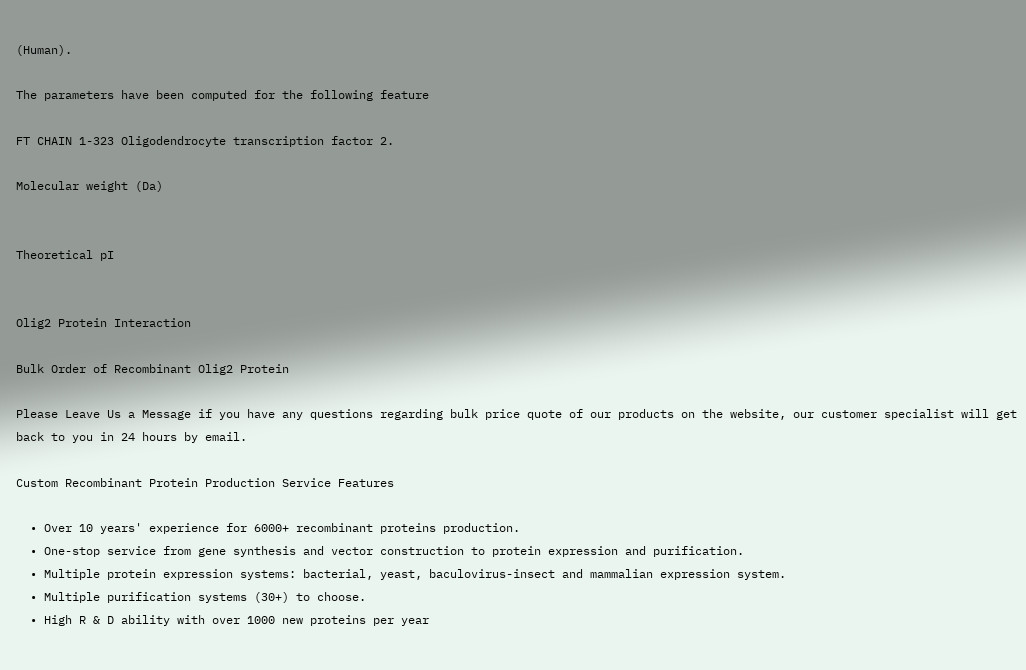(Human).

The parameters have been computed for the following feature

FT CHAIN 1-323 Oligodendrocyte transcription factor 2.

Molecular weight (Da)


Theoretical pI


Olig2 Protein Interaction

Bulk Order of Recombinant Olig2 Protein

Please Leave Us a Message if you have any questions regarding bulk price quote of our products on the website, our customer specialist will get back to you in 24 hours by email.

Custom Recombinant Protein Production Service Features

  • Over 10 years' experience for 6000+ recombinant proteins production.
  • One-stop service from gene synthesis and vector construction to protein expression and purification.
  • Multiple protein expression systems: bacterial, yeast, baculovirus-insect and mammalian expression system.
  • Multiple purification systems (30+) to choose.
  • High R & D ability with over 1000 new proteins per year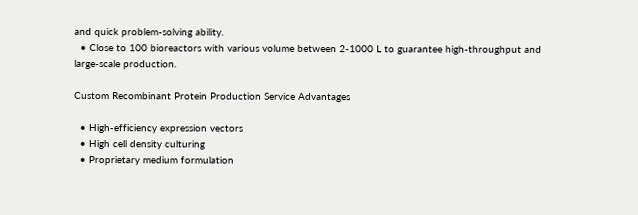and quick problem-solving ability.
  • Close to 100 bioreactors with various volume between 2-1000 L to guarantee high-throughput and large-scale production.

Custom Recombinant Protein Production Service Advantages

  • High-efficiency expression vectors
  • High cell density culturing
  • Proprietary medium formulation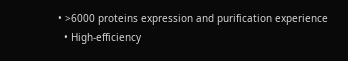• >6000 proteins expression and purification experience
  • High-efficiency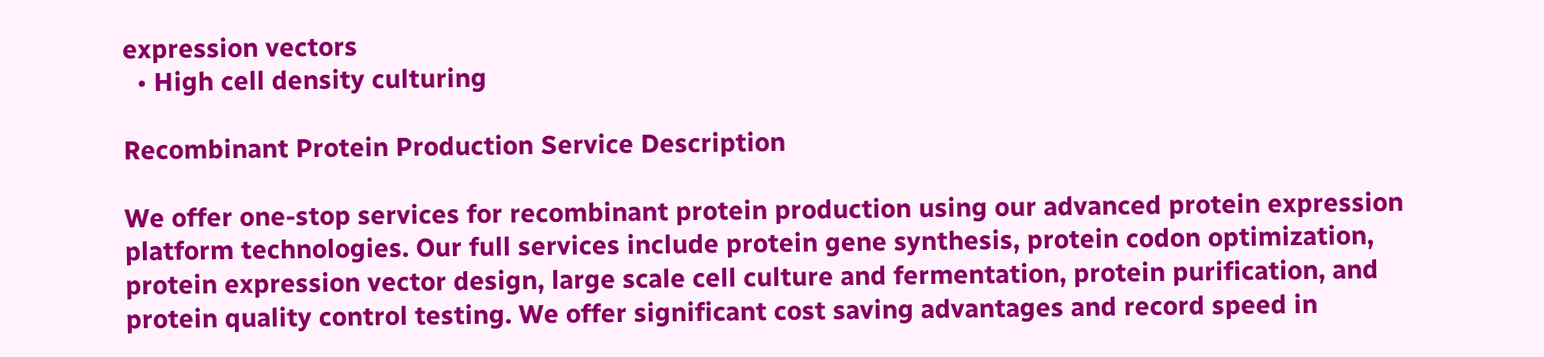expression vectors
  • High cell density culturing

Recombinant Protein Production Service Description

We offer one-stop services for recombinant protein production using our advanced protein expression platform technologies. Our full services include protein gene synthesis, protein codon optimization, protein expression vector design, large scale cell culture and fermentation, protein purification, and protein quality control testing. We offer significant cost saving advantages and record speed in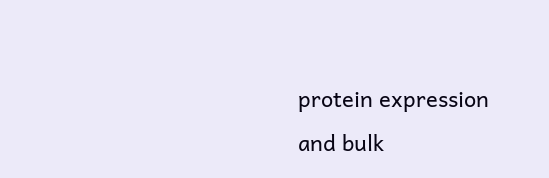protein expression and bulk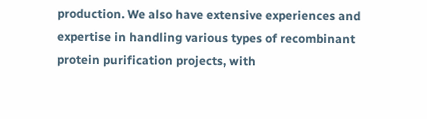production. We also have extensive experiences and expertise in handling various types of recombinant protein purification projects, with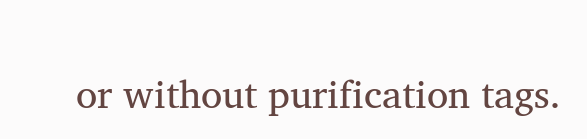or without purification tags.